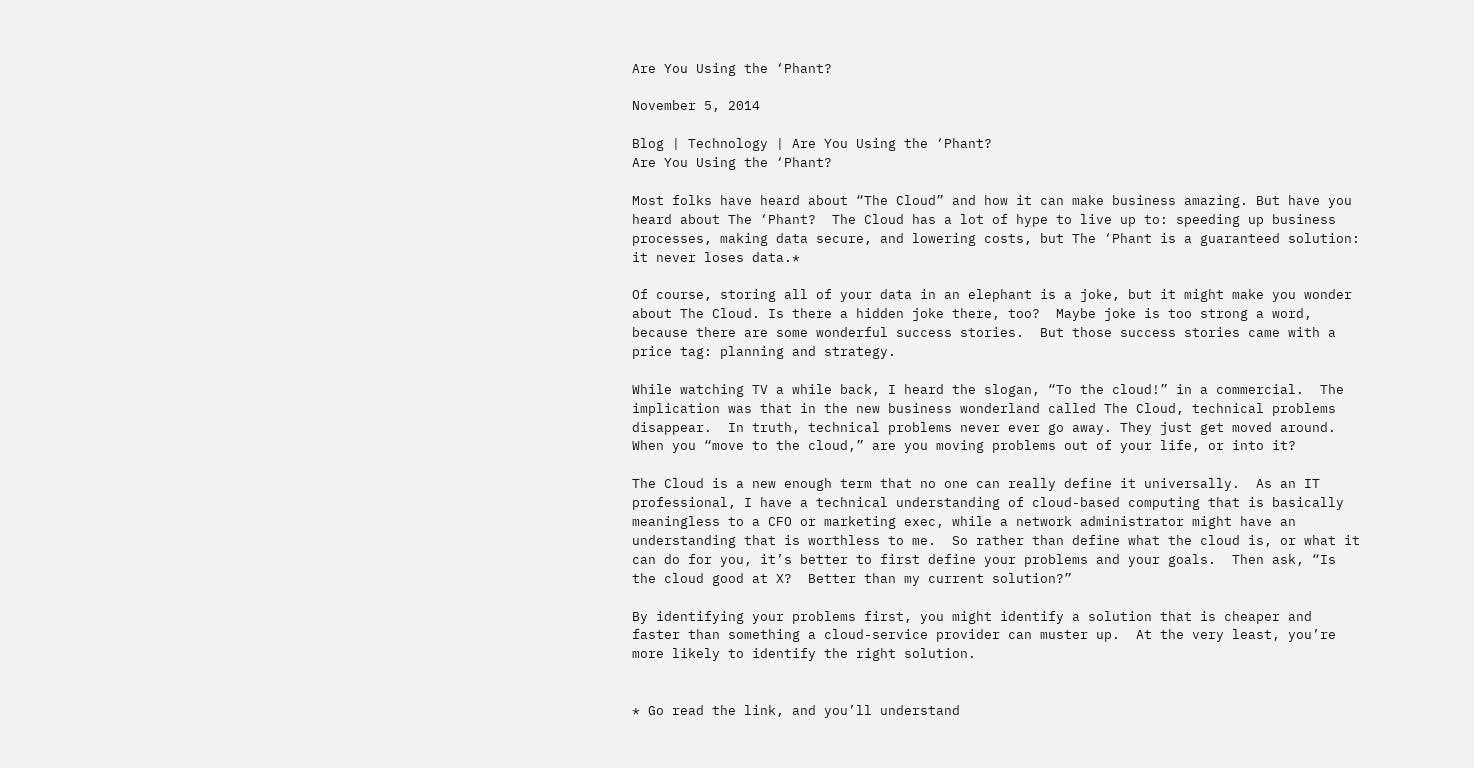Are You Using the ‘Phant?

November 5, 2014

Blog | Technology | Are You Using the ‘Phant?
Are You Using the ‘Phant?

Most folks have heard about “The Cloud” and how it can make business amazing. But have you heard about The ‘Phant?  The Cloud has a lot of hype to live up to: speeding up business processes, making data secure, and lowering costs, but The ‘Phant is a guaranteed solution: it never loses data.*

Of course, storing all of your data in an elephant is a joke, but it might make you wonder about The Cloud. Is there a hidden joke there, too?  Maybe joke is too strong a word, because there are some wonderful success stories.  But those success stories came with a price tag: planning and strategy.

While watching TV a while back, I heard the slogan, “To the cloud!” in a commercial.  The implication was that in the new business wonderland called The Cloud, technical problems disappear.  In truth, technical problems never ever go away. They just get moved around.  When you “move to the cloud,” are you moving problems out of your life, or into it?

The Cloud is a new enough term that no one can really define it universally.  As an IT professional, I have a technical understanding of cloud-based computing that is basically meaningless to a CFO or marketing exec, while a network administrator might have an understanding that is worthless to me.  So rather than define what the cloud is, or what it can do for you, it’s better to first define your problems and your goals.  Then ask, “Is the cloud good at X?  Better than my current solution?”

By identifying your problems first, you might identify a solution that is cheaper and faster than something a cloud-service provider can muster up.  At the very least, you’re more likely to identify the right solution.


* Go read the link, and you’ll understand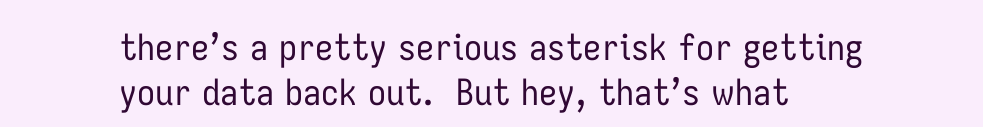there’s a pretty serious asterisk for getting your data back out.  But hey, that’s what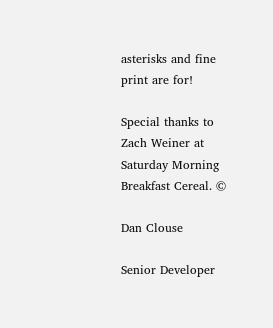asterisks and fine print are for!

Special thanks to Zach Weiner at Saturday Morning Breakfast Cereal. ©

Dan Clouse

Senior Developer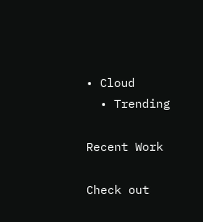• Cloud
  • Trending

Recent Work

Check out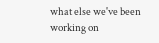what else we've been working on